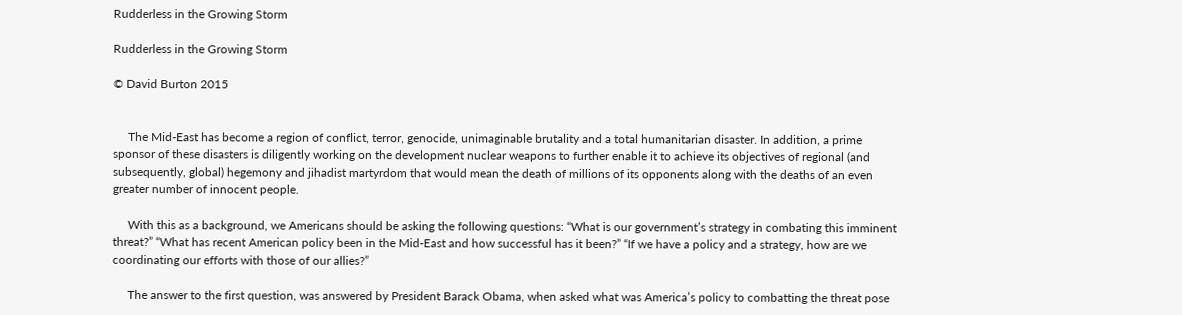Rudderless in the Growing Storm

Rudderless in the Growing Storm

© David Burton 2015


     The Mid-East has become a region of conflict, terror, genocide, unimaginable brutality and a total humanitarian disaster. In addition, a prime sponsor of these disasters is diligently working on the development nuclear weapons to further enable it to achieve its objectives of regional (and subsequently, global) hegemony and jihadist martyrdom that would mean the death of millions of its opponents along with the deaths of an even greater number of innocent people.

     With this as a background, we Americans should be asking the following questions: “What is our government’s strategy in combating this imminent threat?” “What has recent American policy been in the Mid-East and how successful has it been?” “If we have a policy and a strategy, how are we coordinating our efforts with those of our allies?”

     The answer to the first question, was answered by President Barack Obama, when asked what was America’s policy to combatting the threat pose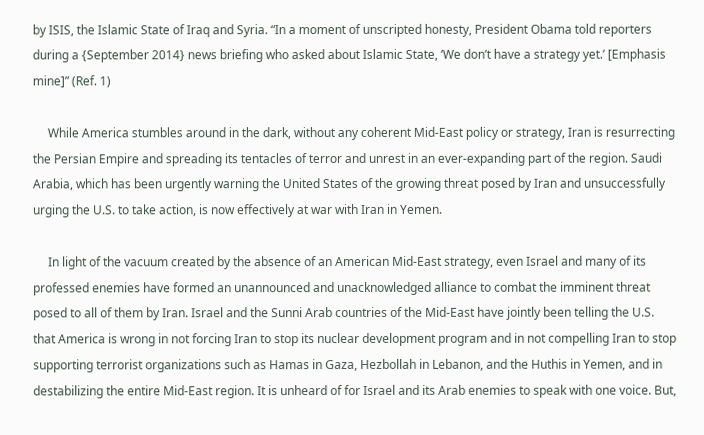by ISIS, the Islamic State of Iraq and Syria. “In a moment of unscripted honesty, President Obama told reporters during a {September 2014} news briefing who asked about Islamic State, ‘We don’t have a strategy yet.’ [Emphasis mine]” (Ref. 1)

     While America stumbles around in the dark, without any coherent Mid-East policy or strategy, Iran is resurrecting the Persian Empire and spreading its tentacles of terror and unrest in an ever-expanding part of the region. Saudi Arabia, which has been urgently warning the United States of the growing threat posed by Iran and unsuccessfully urging the U.S. to take action, is now effectively at war with Iran in Yemen.

     In light of the vacuum created by the absence of an American Mid-East strategy, even Israel and many of its professed enemies have formed an unannounced and unacknowledged alliance to combat the imminent threat posed to all of them by Iran. Israel and the Sunni Arab countries of the Mid-East have jointly been telling the U.S. that America is wrong in not forcing Iran to stop its nuclear development program and in not compelling Iran to stop supporting terrorist organizations such as Hamas in Gaza, Hezbollah in Lebanon, and the Huthis in Yemen, and in destabilizing the entire Mid-East region. It is unheard of for Israel and its Arab enemies to speak with one voice. But,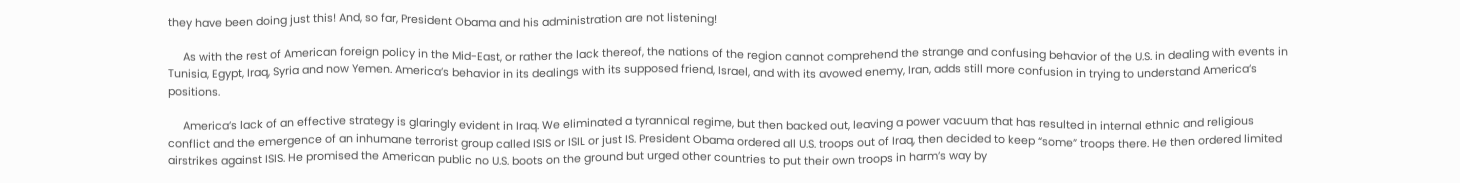they have been doing just this! And, so far, President Obama and his administration are not listening!

     As with the rest of American foreign policy in the Mid-East, or rather the lack thereof, the nations of the region cannot comprehend the strange and confusing behavior of the U.S. in dealing with events in Tunisia, Egypt, Iraq, Syria and now Yemen. America’s behavior in its dealings with its supposed friend, Israel, and with its avowed enemy, Iran, adds still more confusion in trying to understand America’s positions.

     America’s lack of an effective strategy is glaringly evident in Iraq. We eliminated a tyrannical regime, but then backed out, leaving a power vacuum that has resulted in internal ethnic and religious conflict and the emergence of an inhumane terrorist group called ISIS or ISIL or just IS. President Obama ordered all U.S. troops out of Iraq, then decided to keep “some” troops there. He then ordered limited airstrikes against ISIS. He promised the American public no U.S. boots on the ground but urged other countries to put their own troops in harm’s way by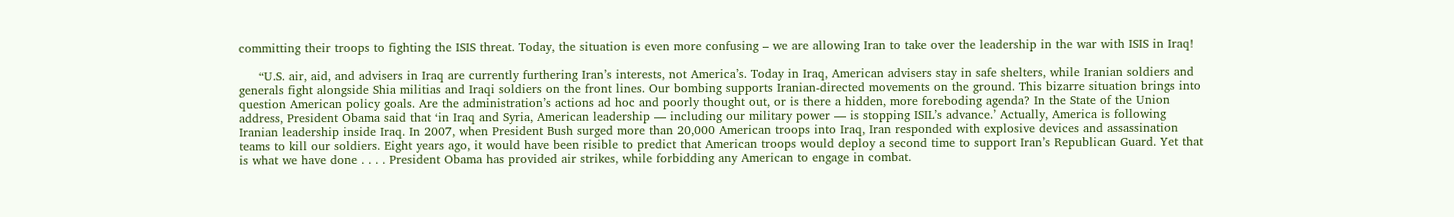committing their troops to fighting the ISIS threat. Today, the situation is even more confusing – we are allowing Iran to take over the leadership in the war with ISIS in Iraq!

     “U.S. air, aid, and advisers in Iraq are currently furthering Iran’s interests, not America’s. Today in Iraq, American advisers stay in safe shelters, while Iranian soldiers and generals fight alongside Shia militias and Iraqi soldiers on the front lines. Our bombing supports Iranian-directed movements on the ground. This bizarre situation brings into question American policy goals. Are the administration’s actions ad hoc and poorly thought out, or is there a hidden, more foreboding agenda? In the State of the Union address, President Obama said that ‘in Iraq and Syria, American leadership — including our military power — is stopping ISIL’s advance.’ Actually, America is following Iranian leadership inside Iraq. In 2007, when President Bush surged more than 20,000 American troops into Iraq, Iran responded with explosive devices and assassination teams to kill our soldiers. Eight years ago, it would have been risible to predict that American troops would deploy a second time to support Iran’s Republican Guard. Yet that is what we have done . . . . President Obama has provided air strikes, while forbidding any American to engage in combat.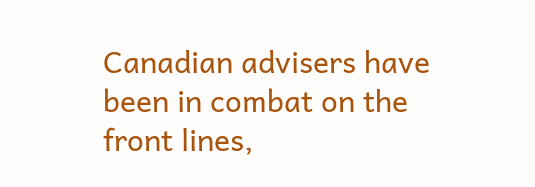Canadian advisers have been in combat on the front lines,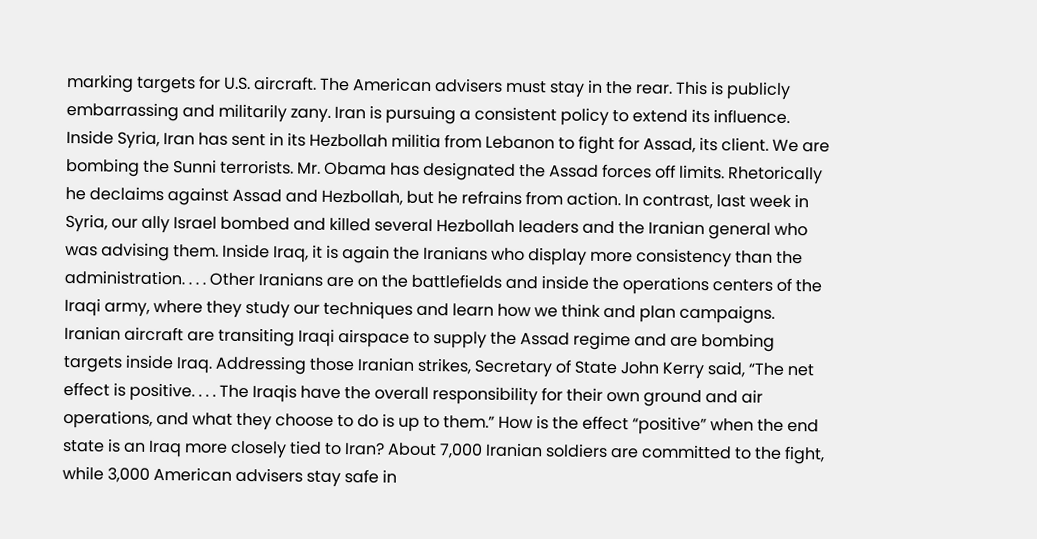marking targets for U.S. aircraft. The American advisers must stay in the rear. This is publicly embarrassing and militarily zany. Iran is pursuing a consistent policy to extend its influence. Inside Syria, Iran has sent in its Hezbollah militia from Lebanon to fight for Assad, its client. We are bombing the Sunni terrorists. Mr. Obama has designated the Assad forces off limits. Rhetorically he declaims against Assad and Hezbollah, but he refrains from action. In contrast, last week in Syria, our ally Israel bombed and killed several Hezbollah leaders and the Iranian general who was advising them. Inside Iraq, it is again the Iranians who display more consistency than the administration. . . . Other Iranians are on the battlefields and inside the operations centers of the Iraqi army, where they study our techniques and learn how we think and plan campaigns. Iranian aircraft are transiting Iraqi airspace to supply the Assad regime and are bombing targets inside Iraq. Addressing those Iranian strikes, Secretary of State John Kerry said, “The net effect is positive. . . . The Iraqis have the overall responsibility for their own ground and air operations, and what they choose to do is up to them.” How is the effect “positive” when the end state is an Iraq more closely tied to Iran? About 7,000 Iranian soldiers are committed to the fight, while 3,000 American advisers stay safe in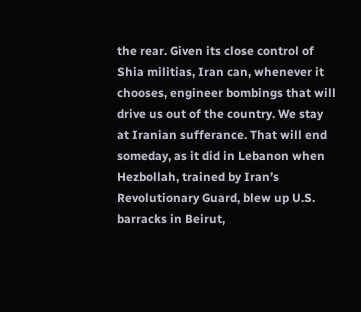the rear. Given its close control of Shia militias, Iran can, whenever it chooses, engineer bombings that will drive us out of the country. We stay at Iranian sufferance. That will end someday, as it did in Lebanon when Hezbollah, trained by Iran’s Revolutionary Guard, blew up U.S. barracks in Beirut,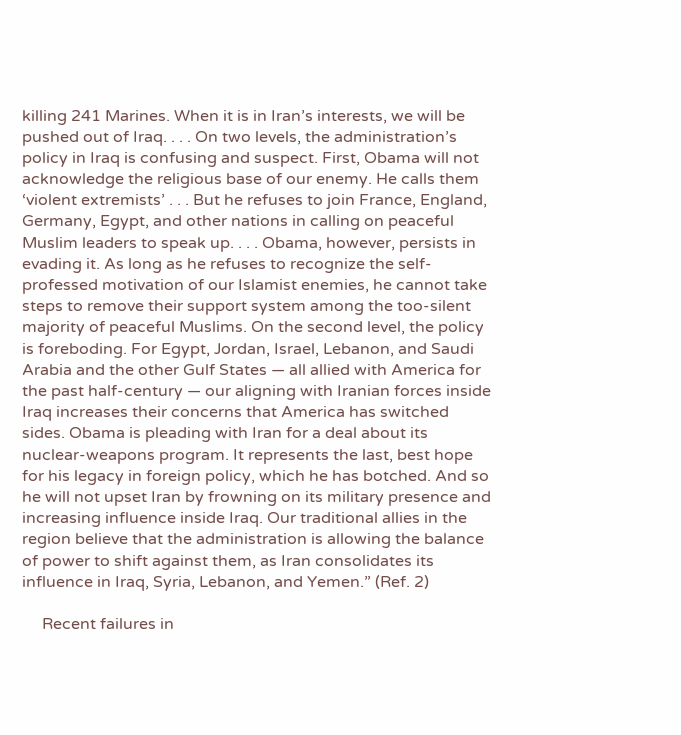killing 241 Marines. When it is in Iran’s interests, we will be pushed out of Iraq. . . . On two levels, the administration’s policy in Iraq is confusing and suspect. First, Obama will not acknowledge the religious base of our enemy. He calls them ‘violent extremists’ . . . But he refuses to join France, England, Germany, Egypt, and other nations in calling on peaceful Muslim leaders to speak up. . . . Obama, however, persists in evading it. As long as he refuses to recognize the self-professed motivation of our Islamist enemies, he cannot take steps to remove their support system among the too-silent majority of peaceful Muslims. On the second level, the policy is foreboding. For Egypt, Jordan, Israel, Lebanon, and Saudi Arabia and the other Gulf States — all allied with America for the past half-century — our aligning with Iranian forces inside Iraq increases their concerns that America has switched sides. Obama is pleading with Iran for a deal about its nuclear-weapons program. It represents the last, best hope for his legacy in foreign policy, which he has botched. And so he will not upset Iran by frowning on its military presence and increasing influence inside Iraq. Our traditional allies in the region believe that the administration is allowing the balance of power to shift against them, as Iran consolidates its influence in Iraq, Syria, Lebanon, and Yemen.” (Ref. 2)

     Recent failures in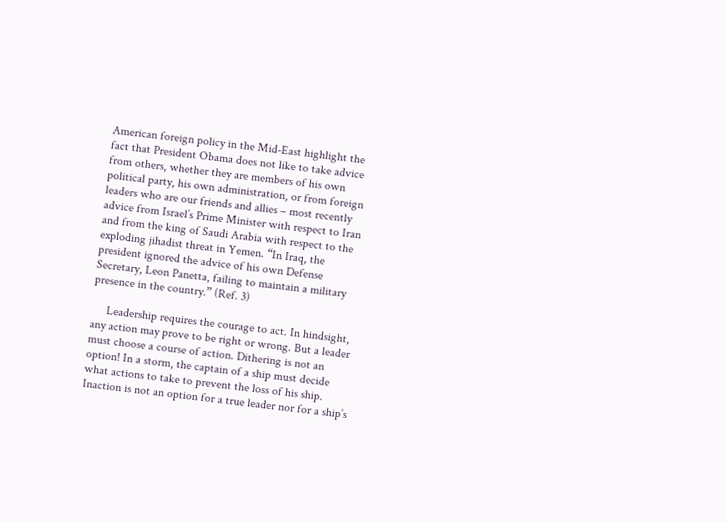American foreign policy in the Mid-East highlight the fact that President Obama does not like to take advice from others, whether they are members of his own political party, his own administration, or from foreign leaders who are our friends and allies – most recently advice from Israel’s Prime Minister with respect to Iran and from the king of Saudi Arabia with respect to the exploding jihadist threat in Yemen. “In Iraq, the president ignored the advice of his own Defense Secretary, Leon Panetta, failing to maintain a military presence in the country.” (Ref. 3)

     Leadership requires the courage to act. In hindsight, any action may prove to be right or wrong. But a leader must choose a course of action. Dithering is not an option! In a storm, the captain of a ship must decide what actions to take to prevent the loss of his ship. Inaction is not an option for a true leader nor for a ship’s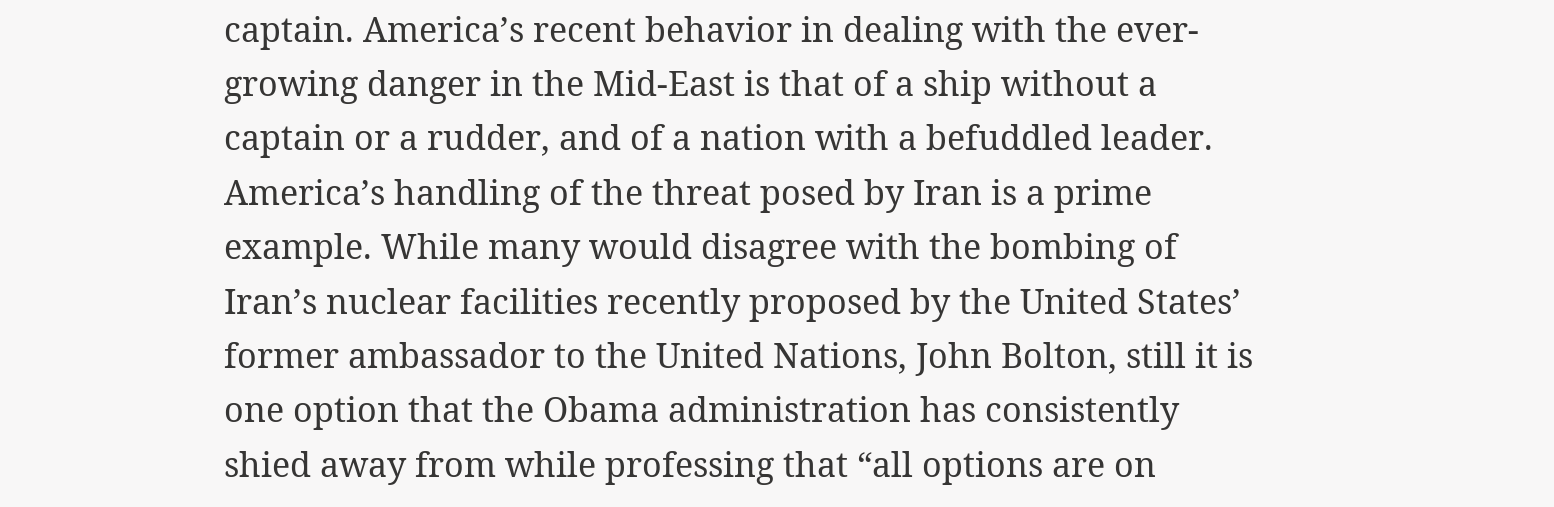captain. America’s recent behavior in dealing with the ever-growing danger in the Mid-East is that of a ship without a captain or a rudder, and of a nation with a befuddled leader. America’s handling of the threat posed by Iran is a prime example. While many would disagree with the bombing of Iran’s nuclear facilities recently proposed by the United States’ former ambassador to the United Nations, John Bolton, still it is one option that the Obama administration has consistently shied away from while professing that “all options are on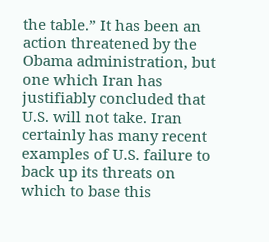the table.” It has been an action threatened by the Obama administration, but one which Iran has justifiably concluded that U.S. will not take. Iran certainly has many recent examples of U.S. failure to back up its threats on which to base this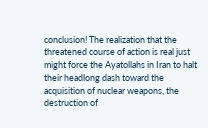conclusion! The realization that the threatened course of action is real just might force the Ayatollahs in Iran to halt their headlong dash toward the acquisition of nuclear weapons, the destruction of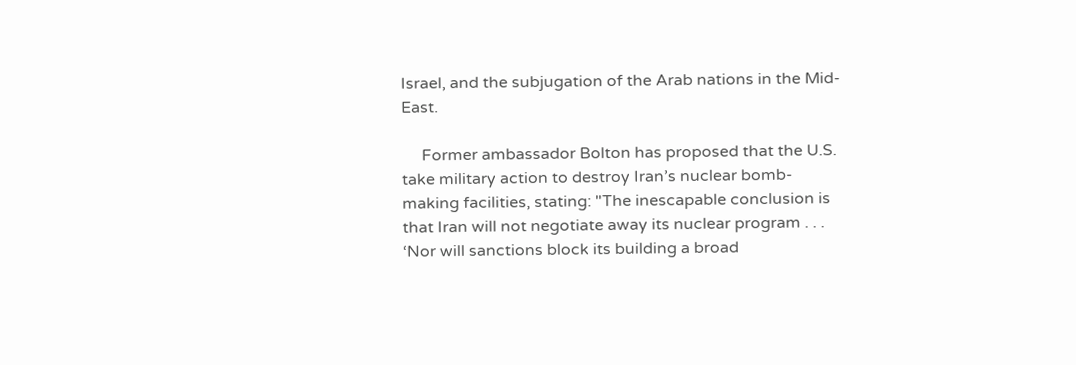Israel, and the subjugation of the Arab nations in the Mid-East.

     Former ambassador Bolton has proposed that the U.S. take military action to destroy Iran’s nuclear bomb-making facilities, stating: "The inescapable conclusion is that Iran will not negotiate away its nuclear program . . . ‘Nor will sanctions block its building a broad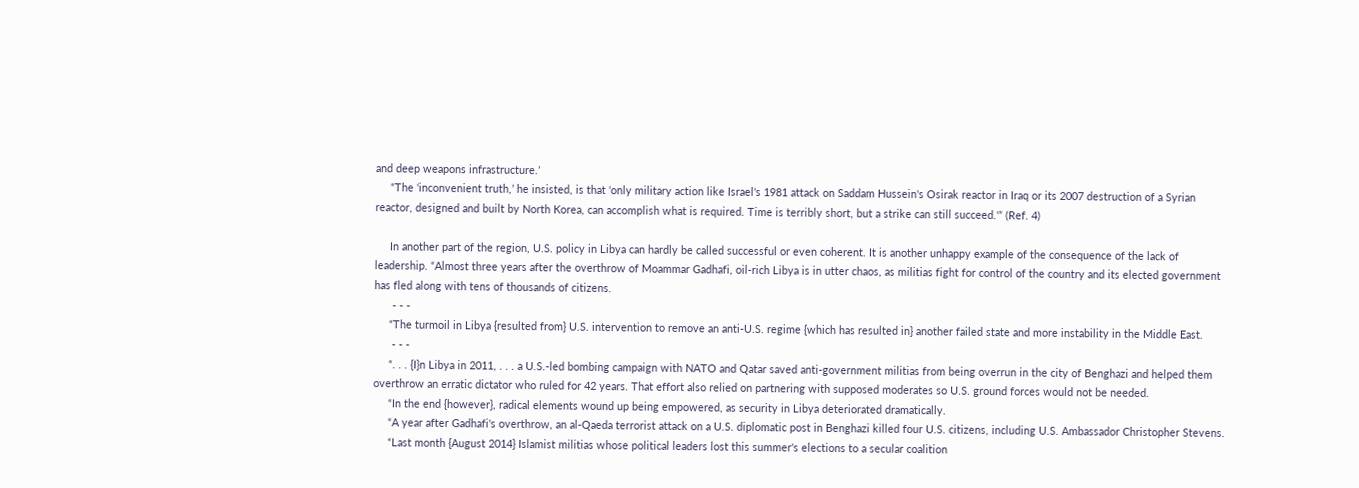and deep weapons infrastructure.’
     “The ‘inconvenient truth,’ he insisted, is that ‘only military action like Israel's 1981 attack on Saddam Hussein's Osirak reactor in Iraq or its 2007 destruction of a Syrian reactor, designed and built by North Korea, can accomplish what is required. Time is terribly short, but a strike can still succeed.'” (Ref. 4)

     In another part of the region, U.S. policy in Libya can hardly be called successful or even coherent. It is another unhappy example of the consequence of the lack of leadership. “Almost three years after the overthrow of Moammar Gadhafi, oil-rich Libya is in utter chaos, as militias fight for control of the country and its elected government has fled along with tens of thousands of citizens.
      - - -
     “The turmoil in Libya {resulted from} U.S. intervention to remove an anti-U.S. regime {which has resulted in} another failed state and more instability in the Middle East.
      - - -
     “. . . {I}n Libya in 2011, . . . a U.S.-led bombing campaign with NATO and Qatar saved anti-government militias from being overrun in the city of Benghazi and helped them overthrow an erratic dictator who ruled for 42 years. That effort also relied on partnering with supposed moderates so U.S. ground forces would not be needed.
     “In the end {however}, radical elements wound up being empowered, as security in Libya deteriorated dramatically.
     “A year after Gadhafi's overthrow, an al-Qaeda terrorist attack on a U.S. diplomatic post in Benghazi killed four U.S. citizens, including U.S. Ambassador Christopher Stevens.
     “Last month {August 2014} Islamist militias whose political leaders lost this summer's elections to a secular coalition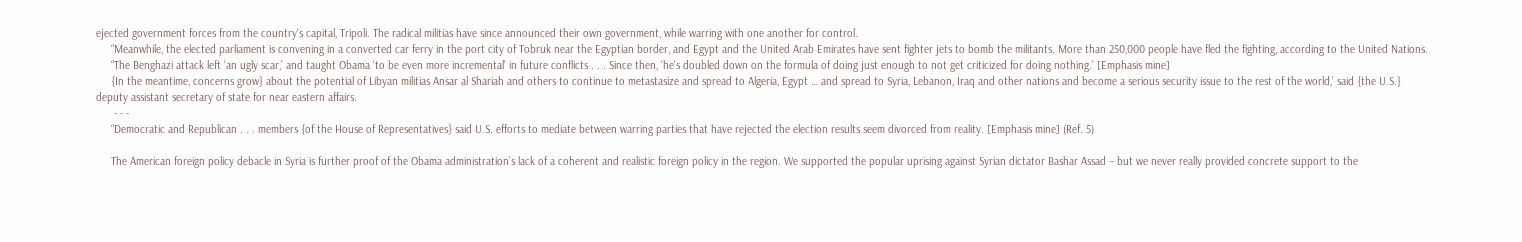ejected government forces from the country's capital, Tripoli. The radical militias have since announced their own government, while warring with one another for control.
     “Meanwhile, the elected parliament is convening in a converted car ferry in the port city of Tobruk near the Egyptian border, and Egypt and the United Arab Emirates have sent fighter jets to bomb the militants. More than 250,000 people have fled the fighting, according to the United Nations.
     “The Benghazi attack left ‘an ugly scar,’ and taught Obama ‘to be even more incremental’ in future conflicts . . . Since then, ‘he's doubled down on the formula of doing just enough to not get criticized for doing nothing.’ [Emphasis mine]
     {In the meantime, concerns grow} about the potential of Libyan militias Ansar al Shariah and others to continue to metastasize and spread to Algeria, Egypt … and spread to Syria, Lebanon, Iraq and other nations and become a serious security issue to the rest of the world,’ said {the U.S.} deputy assistant secretary of state for near eastern affairs.
      - - -
     “Democratic and Republican . . . members {of the House of Representatives} said U.S. efforts to mediate between warring parties that have rejected the election results seem divorced from reality. [Emphasis mine] (Ref. 5)

     The American foreign policy debacle in Syria is further proof of the Obama administration’s lack of a coherent and realistic foreign policy in the region. We supported the popular uprising against Syrian dictator Bashar Assad – but we never really provided concrete support to the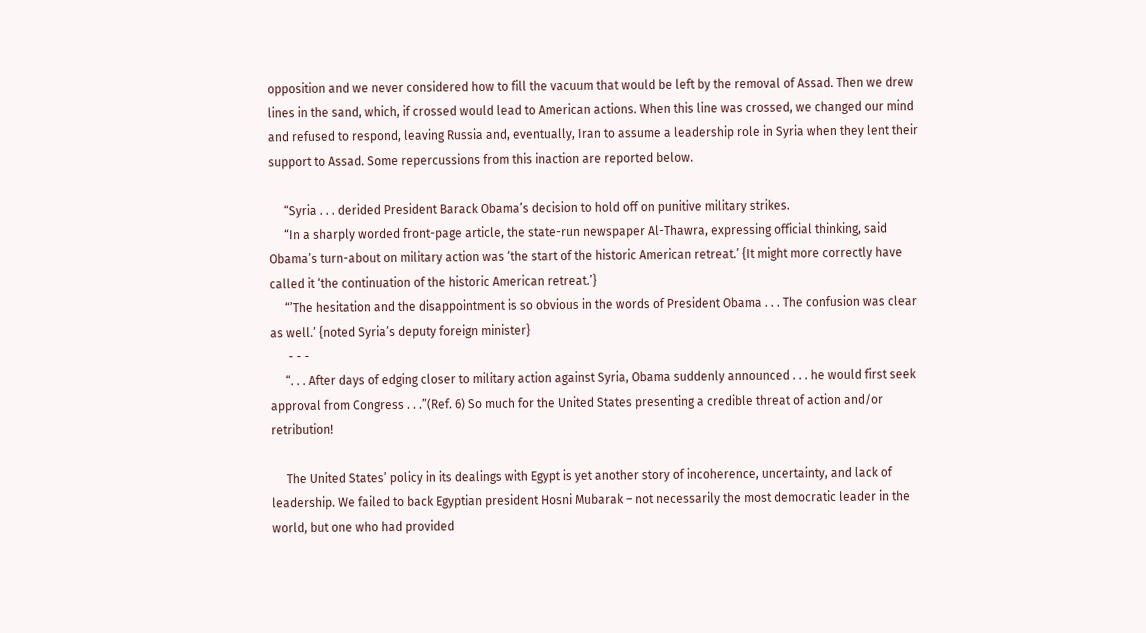opposition and we never considered how to fill the vacuum that would be left by the removal of Assad. Then we drew lines in the sand, which, if crossed would lead to American actions. When this line was crossed, we changed our mind and refused to respond, leaving Russia and, eventually, Iran to assume a leadership role in Syria when they lent their support to Assad. Some repercussions from this inaction are reported below.

     “Syria . . . derided President Barack Obama’s decision to hold off on punitive military strikes.
     “In a sharply worded front-page article, the state-run newspaper Al-Thawra, expressing official thinking, said Obama’s turn-about on military action was ‘the start of the historic American retreat.’ {It might more correctly have called it ‘the continuation of the historic American retreat.’}
     “’The hesitation and the disappointment is so obvious in the words of President Obama . . . The confusion was clear as well.’ {noted Syria’s deputy foreign minister}
      - - -
     “. . . After days of edging closer to military action against Syria, Obama suddenly announced . . . he would first seek approval from Congress . . .”(Ref. 6) So much for the United States presenting a credible threat of action and/or retribution!

     The United States’ policy in its dealings with Egypt is yet another story of incoherence, uncertainty, and lack of leadership. We failed to back Egyptian president Hosni Mubarak – not necessarily the most democratic leader in the world, but one who had provided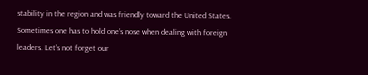stability in the region and was friendly toward the United States. Sometimes one has to hold one’s nose when dealing with foreign leaders. Let’s not forget our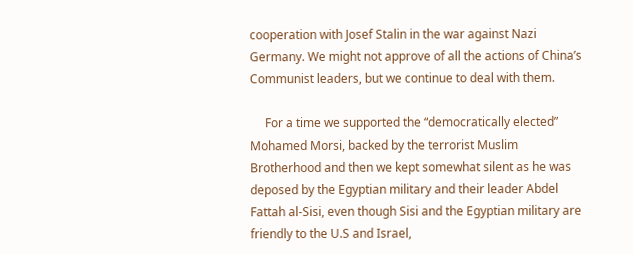cooperation with Josef Stalin in the war against Nazi Germany. We might not approve of all the actions of China’s Communist leaders, but we continue to deal with them.

     For a time we supported the “democratically elected” Mohamed Morsi, backed by the terrorist Muslim Brotherhood and then we kept somewhat silent as he was deposed by the Egyptian military and their leader Abdel Fattah al-Sisi, even though Sisi and the Egyptian military are friendly to the U.S and Israel,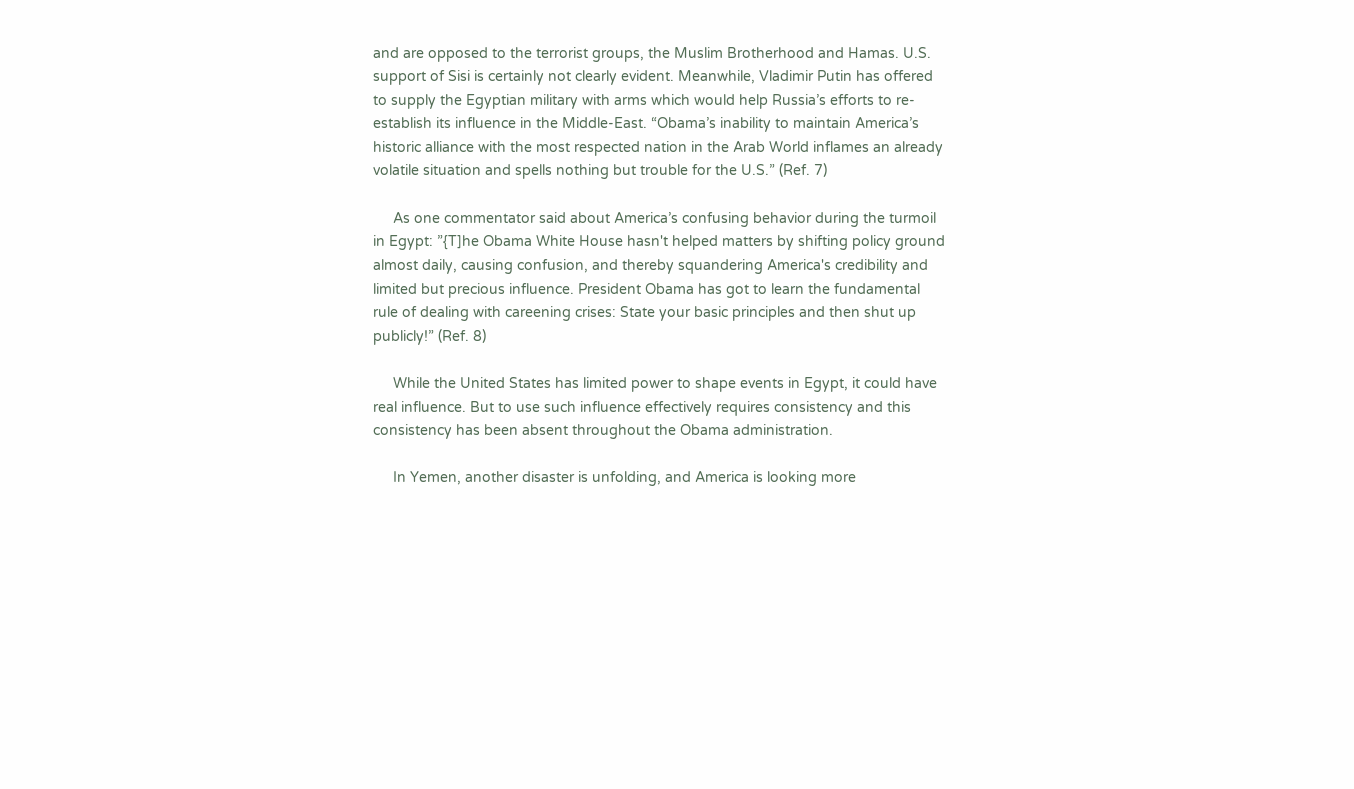and are opposed to the terrorist groups, the Muslim Brotherhood and Hamas. U.S. support of Sisi is certainly not clearly evident. Meanwhile, Vladimir Putin has offered to supply the Egyptian military with arms which would help Russia’s efforts to re-establish its influence in the Middle-East. “Obama’s inability to maintain America’s historic alliance with the most respected nation in the Arab World inflames an already volatile situation and spells nothing but trouble for the U.S.” (Ref. 7)

     As one commentator said about America’s confusing behavior during the turmoil in Egypt: ”{T]he Obama White House hasn't helped matters by shifting policy ground almost daily, causing confusion, and thereby squandering America's credibility and limited but precious influence. President Obama has got to learn the fundamental rule of dealing with careening crises: State your basic principles and then shut up publicly!” (Ref. 8)

     While the United States has limited power to shape events in Egypt, it could have real influence. But to use such influence effectively requires consistency and this consistency has been absent throughout the Obama administration.

     In Yemen, another disaster is unfolding, and America is looking more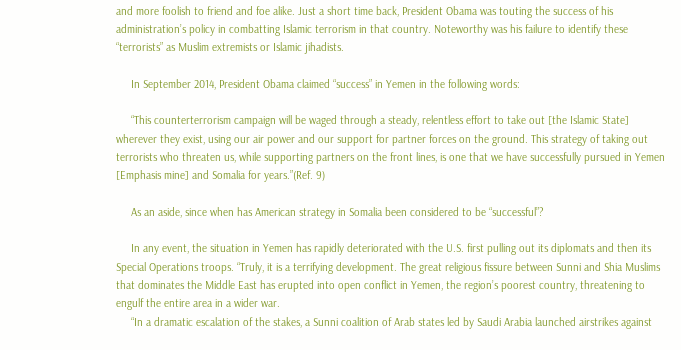and more foolish to friend and foe alike. Just a short time back, President Obama was touting the success of his administration’s policy in combatting Islamic terrorism in that country. Noteworthy was his failure to identify these “terrorists” as Muslim extremists or Islamic jihadists.

     In September 2014, President Obama claimed “success” in Yemen in the following words:

     “This counterterrorism campaign will be waged through a steady, relentless effort to take out [the Islamic State] wherever they exist, using our air power and our support for partner forces on the ground. This strategy of taking out terrorists who threaten us, while supporting partners on the front lines, is one that we have successfully pursued in Yemen [Emphasis mine] and Somalia for years.”(Ref. 9)

     As an aside, since when has American strategy in Somalia been considered to be “successful”?

     In any event, the situation in Yemen has rapidly deteriorated with the U.S. first pulling out its diplomats and then its Special Operations troops. “Truly, it is a terrifying development. The great religious fissure between Sunni and Shia Muslims that dominates the Middle East has erupted into open conflict in Yemen, the region’s poorest country, threatening to engulf the entire area in a wider war.
     “In a dramatic escalation of the stakes, a Sunni coalition of Arab states led by Saudi Arabia launched airstrikes against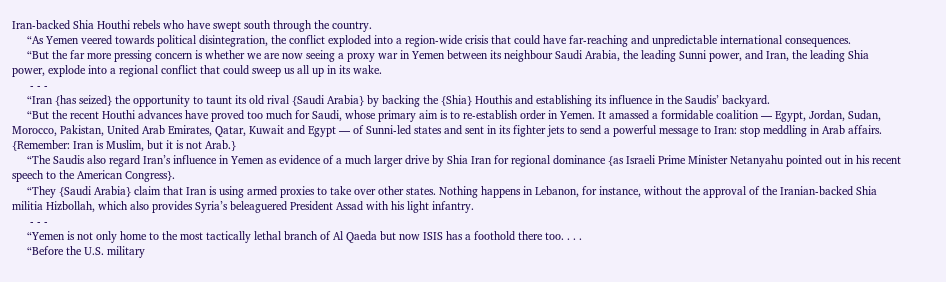Iran-backed Shia Houthi rebels who have swept south through the country.
     “As Yemen veered towards political disintegration, the conflict exploded into a region-wide crisis that could have far-reaching and unpredictable international consequences.
     “But the far more pressing concern is whether we are now seeing a proxy war in Yemen between its neighbour Saudi Arabia, the leading Sunni power, and Iran, the leading Shia power, explode into a regional conflict that could sweep us all up in its wake.
      - - -
     “Iran {has seized} the opportunity to taunt its old rival {Saudi Arabia} by backing the {Shia} Houthis and establishing its influence in the Saudis’ backyard.
     “But the recent Houthi advances have proved too much for Saudi, whose primary aim is to re-establish order in Yemen. It amassed a formidable coalition — Egypt, Jordan, Sudan, Morocco, Pakistan, United Arab Emirates, Qatar, Kuwait and Egypt — of Sunni-led states and sent in its fighter jets to send a powerful message to Iran: stop meddling in Arab affairs. {Remember: Iran is Muslim, but it is not Arab.}
     “The Saudis also regard Iran’s influence in Yemen as evidence of a much larger drive by Shia Iran for regional dominance {as Israeli Prime Minister Netanyahu pointed out in his recent speech to the American Congress}.
     “They {Saudi Arabia} claim that Iran is using armed proxies to take over other states. Nothing happens in Lebanon, for instance, without the approval of the Iranian-backed Shia militia Hizbollah, which also provides Syria’s beleaguered President Assad with his light infantry.
      - - -
     “Yemen is not only home to the most tactically lethal branch of Al Qaeda but now ISIS has a foothold there too. . . .
     “Before the U.S. military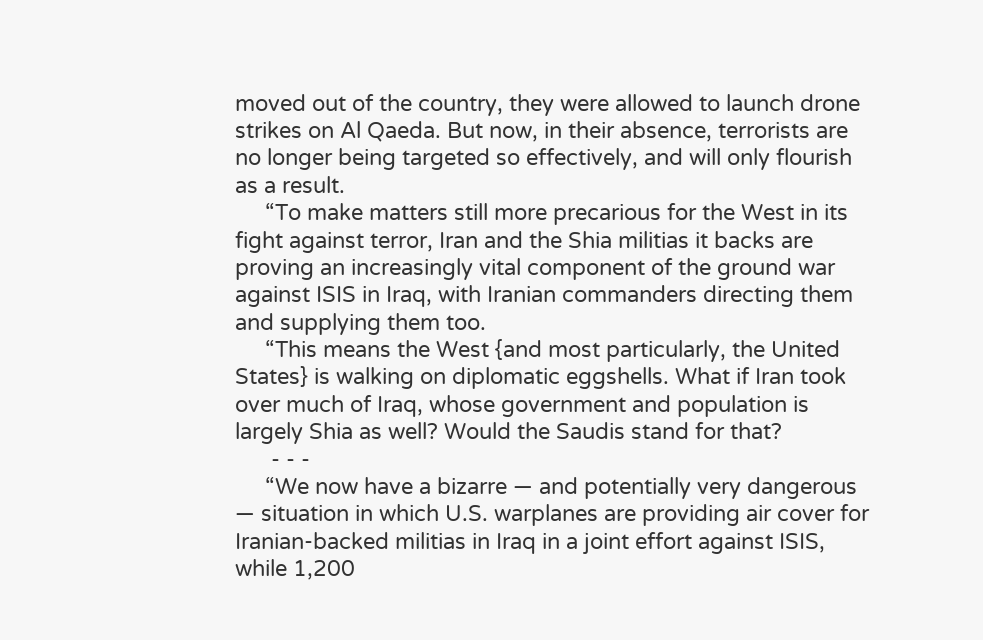moved out of the country, they were allowed to launch drone strikes on Al Qaeda. But now, in their absence, terrorists are no longer being targeted so effectively, and will only flourish as a result.
     “To make matters still more precarious for the West in its fight against terror, Iran and the Shia militias it backs are proving an increasingly vital component of the ground war against ISIS in Iraq, with Iranian commanders directing them and supplying them too.
     “This means the West {and most particularly, the United States} is walking on diplomatic eggshells. What if Iran took over much of Iraq, whose government and population is largely Shia as well? Would the Saudis stand for that?
      - - -
     “We now have a bizarre — and potentially very dangerous — situation in which U.S. warplanes are providing air cover for Iranian-backed militias in Iraq in a joint effort against ISIS, while 1,200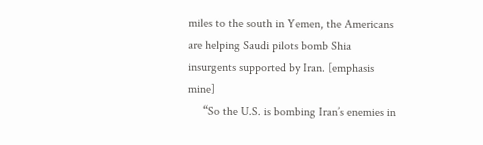miles to the south in Yemen, the Americans are helping Saudi pilots bomb Shia insurgents supported by Iran. [emphasis mine]
     “So the U.S. is bombing Iran’s enemies in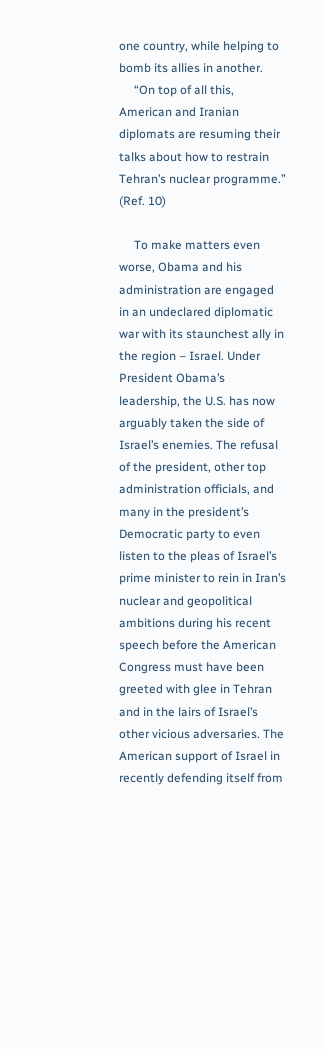one country, while helping to bomb its allies in another.
     “On top of all this, American and Iranian diplomats are resuming their talks about how to restrain Tehran’s nuclear programme.” (Ref. 10)

     To make matters even worse, Obama and his administration are engaged in an undeclared diplomatic war with its staunchest ally in the region – Israel. Under President Obama’s leadership, the U.S. has now arguably taken the side of Israel’s enemies. The refusal of the president, other top administration officials, and many in the president’s Democratic party to even listen to the pleas of Israel’s prime minister to rein in Iran’s nuclear and geopolitical ambitions during his recent speech before the American Congress must have been greeted with glee in Tehran and in the lairs of Israel’s other vicious adversaries. The American support of Israel in recently defending itself from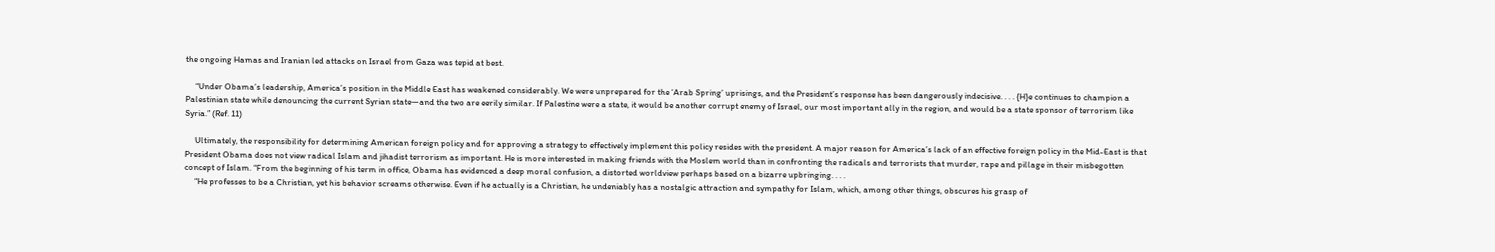the ongoing Hamas and Iranian led attacks on Israel from Gaza was tepid at best.

     “Under Obama’s leadership, America’s position in the Middle East has weakened considerably. We were unprepared for the ‘Arab Spring’ uprisings, and the President’s response has been dangerously indecisive. . . . {H}e continues to champion a Palestinian state while denouncing the current Syrian state—and the two are eerily similar. If Palestine were a state, it would be another corrupt enemy of Israel, our most important ally in the region, and would be a state sponsor of terrorism like Syria.” (Ref. 11)

     Ultimately, the responsibility for determining American foreign policy and for approving a strategy to effectively implement this policy resides with the president. A major reason for America’s lack of an effective foreign policy in the Mid-East is that President Obama does not view radical Islam and jihadist terrorism as important. He is more interested in making friends with the Moslem world than in confronting the radicals and terrorists that murder, rape and pillage in their misbegotten concept of Islam. “From the beginning of his term in office, Obama has evidenced a deep moral confusion, a distorted worldview perhaps based on a bizarre upbringing. . . .
     “He professes to be a Christian, yet his behavior screams otherwise. Even if he actually is a Christian, he undeniably has a nostalgic attraction and sympathy for Islam, which, among other things, obscures his grasp of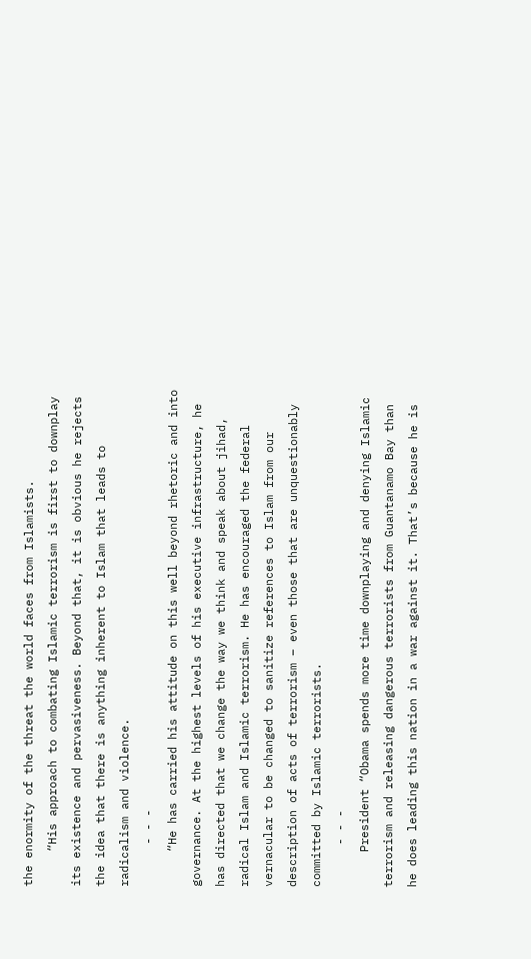the enormity of the threat the world faces from Islamists.
     “His approach to combating Islamic terrorism is first to downplay its existence and pervasiveness. Beyond that, it is obvious he rejects the idea that there is anything inherent to Islam that leads to radicalism and violence.
      - - -
     “He has carried his attitude on this well beyond rhetoric and into governance. At the highest levels of his executive infrastructure, he has directed that we change the way we think and speak about jihad, radical Islam and Islamic terrorism. He has encouraged the federal vernacular to be changed to sanitize references to Islam from our description of acts of terrorism – even those that are unquestionably committed by Islamic terrorists.
      - - -
     President “Obama spends more time downplaying and denying Islamic terrorism and releasing dangerous terrorists from Guantanamo Bay than he does leading this nation in a war against it. That’s because he is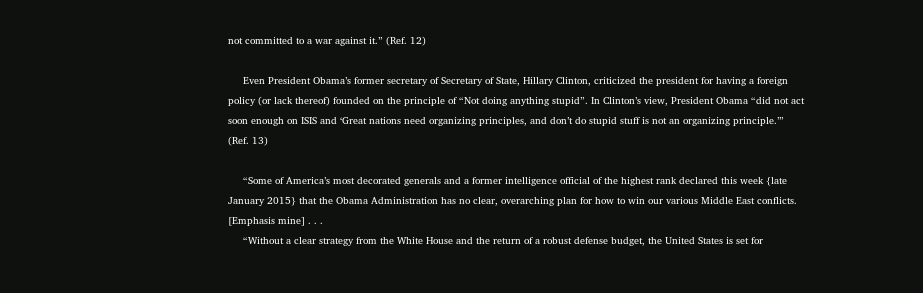not committed to a war against it.” (Ref. 12)

     Even President Obama’s former secretary of Secretary of State, Hillary Clinton, criticized the president for having a foreign policy (or lack thereof) founded on the principle of “Not doing anything stupid”. In Clinton’s view, President Obama “did not act soon enough on ISIS and ‘Great nations need organizing principles, and don’t do stupid stuff is not an organizing principle.’” (Ref. 13)

     “Some of America’s most decorated generals and a former intelligence official of the highest rank declared this week {late January 2015} that the Obama Administration has no clear, overarching plan for how to win our various Middle East conflicts. [Emphasis mine] . . .
     “Without a clear strategy from the White House and the return of a robust defense budget, the United States is set for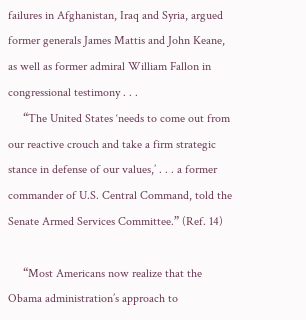failures in Afghanistan, Iraq and Syria, argued former generals James Mattis and John Keane, as well as former admiral William Fallon in congressional testimony . . .
     “The United States ‘needs to come out from our reactive crouch and take a firm strategic stance in defense of our values,’ . . . a former commander of U.S. Central Command, told the Senate Armed Services Committee.” (Ref. 14)

     “Most Americans now realize that the Obama administration’s approach to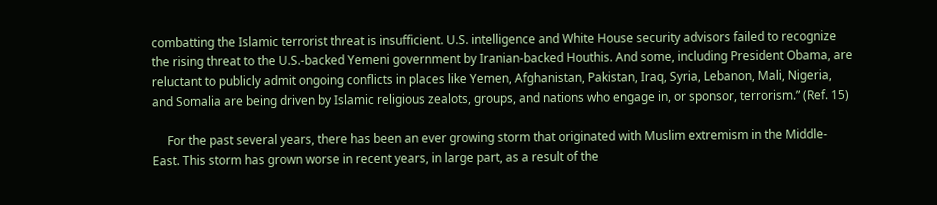combatting the Islamic terrorist threat is insufficient. U.S. intelligence and White House security advisors failed to recognize the rising threat to the U.S.-backed Yemeni government by Iranian-backed Houthis. And some, including President Obama, are reluctant to publicly admit ongoing conflicts in places like Yemen, Afghanistan, Pakistan, Iraq, Syria, Lebanon, Mali, Nigeria, and Somalia are being driven by Islamic religious zealots, groups, and nations who engage in, or sponsor, terrorism.” (Ref. 15)

     For the past several years, there has been an ever growing storm that originated with Muslim extremism in the Middle-East. This storm has grown worse in recent years, in large part, as a result of the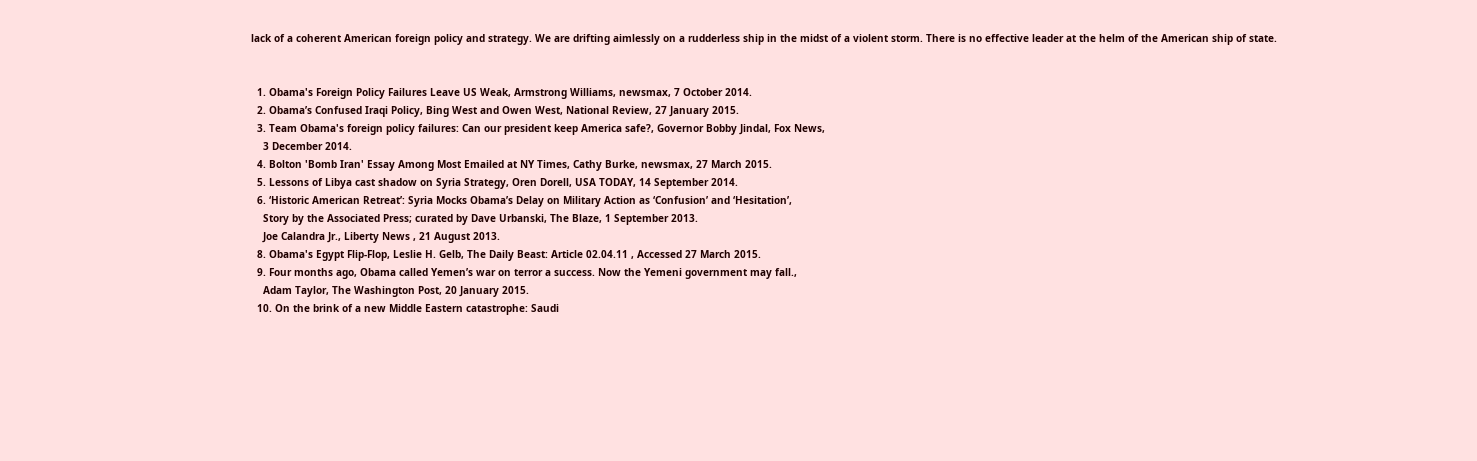lack of a coherent American foreign policy and strategy. We are drifting aimlessly on a rudderless ship in the midst of a violent storm. There is no effective leader at the helm of the American ship of state.


  1. Obama's Foreign Policy Failures Leave US Weak, Armstrong Williams, newsmax, 7 October 2014.
  2. Obama’s Confused Iraqi Policy, Bing West and Owen West, National Review, 27 January 2015.
  3. Team Obama's foreign policy failures: Can our president keep America safe?, Governor Bobby Jindal, Fox News,
    3 December 2014.
  4. Bolton 'Bomb Iran' Essay Among Most Emailed at NY Times, Cathy Burke, newsmax, 27 March 2015.
  5. Lessons of Libya cast shadow on Syria Strategy, Oren Dorell, USA TODAY, 14 September 2014.
  6. ‘Historic American Retreat’: Syria Mocks Obama’s Delay on Military Action as ‘Confusion’ and ‘Hesitation’,
    Story by the Associated Press; curated by Dave Urbanski, The Blaze, 1 September 2013.
    Joe Calandra Jr., Liberty News , 21 August 2013.
  8. Obama's Egypt Flip-Flop, Leslie H. Gelb, The Daily Beast: Article 02.04.11 , Accessed 27 March 2015.
  9. Four months ago, Obama called Yemen’s war on terror a success. Now the Yemeni government may fall.,
    Adam Taylor, The Washington Post, 20 January 2015.
  10. On the brink of a new Middle Eastern catastrophe: Saudi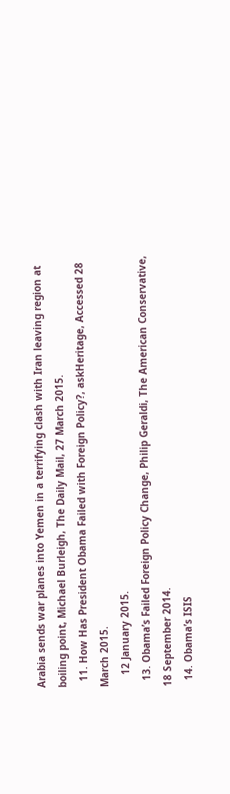Arabia sends war planes into Yemen in a terrifying clash with Iran leaving region at boiling point, Michael Burleigh, The Daily Mail, 27 March 2015.
  11. How Has President Obama Failed with Foreign Policy?, askHeritage, Accessed 28 March 2015.
    12 January 2015.
  13. Obama’s Failed Foreign Policy Change, Philip Geraldi, The American Conservative, 18 September 2014.
  14. Obama’s ISIS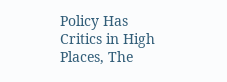Policy Has Critics in High Places, The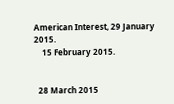American Interest, 29 January 2015.
    15 February 2015.


  28 March 2015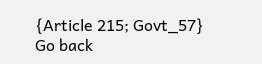{Article 215; Govt_57}
Go back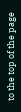to the top of the page